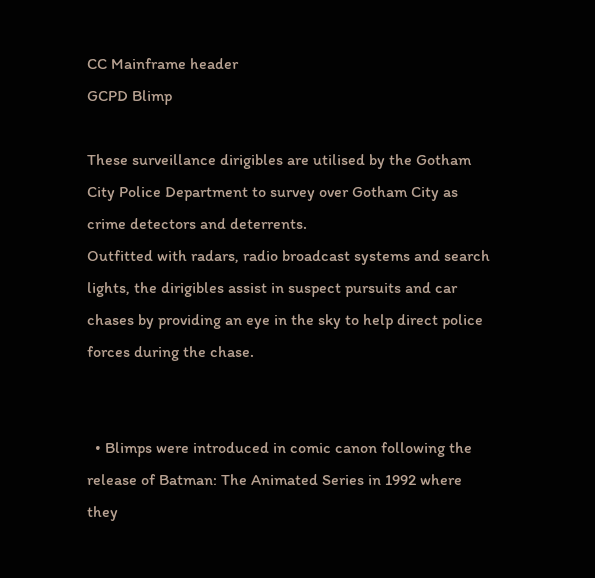CC Mainframe header
GCPD Blimp

These surveillance dirigibles are utilised by the Gotham City Police Department to survey over Gotham City as crime detectors and deterrents.
Outfitted with radars, radio broadcast systems and search lights, the dirigibles assist in suspect pursuits and car chases by providing an eye in the sky to help direct police forces during the chase.


  • Blimps were introduced in comic canon following the release of Batman: The Animated Series in 1992 where they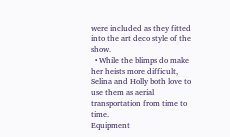were included as they fitted into the art deco style of the show.
  • While the blimps do make her heists more difficult, Selina and Holly both love to use them as aerial transportation from time to time.
Equipment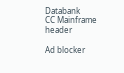Databank
CC Mainframe header

Ad blocker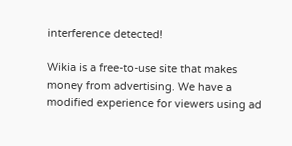interference detected!

Wikia is a free-to-use site that makes money from advertising. We have a modified experience for viewers using ad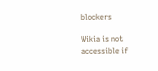blockers

Wikia is not accessible if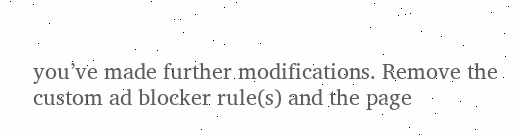you’ve made further modifications. Remove the custom ad blocker rule(s) and the page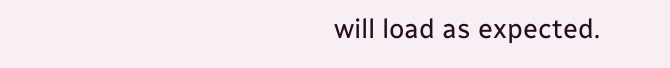will load as expected.